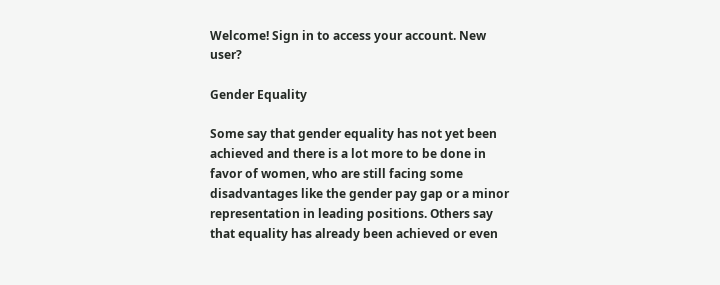Welcome! Sign in to access your account. New user?

Gender Equality

Some say that gender equality has not yet been achieved and there is a lot more to be done in favor of women, who are still facing some disadvantages like the gender pay gap or a minor representation in leading positions. Others say that equality has already been achieved or even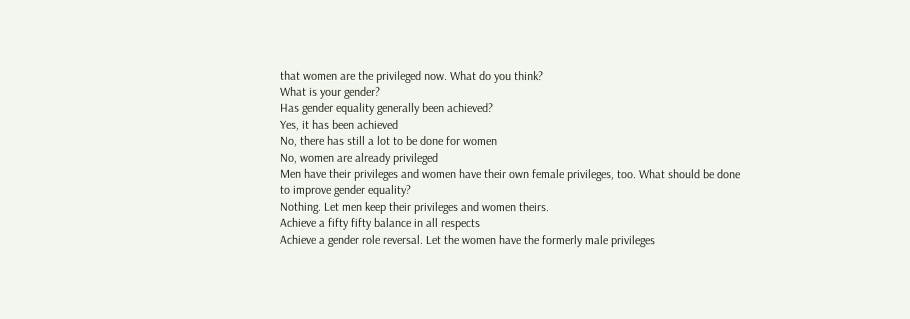that women are the privileged now. What do you think?
What is your gender?
Has gender equality generally been achieved?
Yes, it has been achieved
No, there has still a lot to be done for women
No, women are already privileged
Men have their privileges and women have their own female privileges, too. What should be done to improve gender equality?
Nothing. Let men keep their privileges and women theirs.
Achieve a fifty fifty balance in all respects
Achieve a gender role reversal. Let the women have the formerly male privileges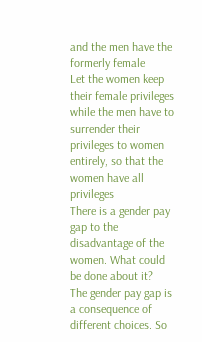and the men have the formerly female
Let the women keep their female privileges while the men have to surrender their privileges to women entirely, so that the women have all privileges
There is a gender pay gap to the disadvantage of the women. What could be done about it?
The gender pay gap is a consequence of different choices. So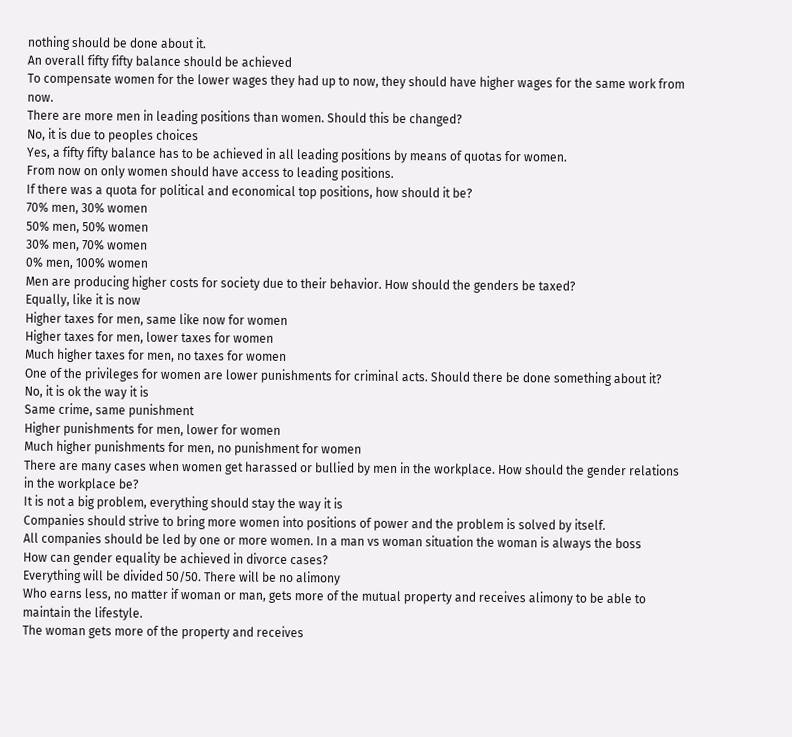nothing should be done about it.
An overall fifty fifty balance should be achieved
To compensate women for the lower wages they had up to now, they should have higher wages for the same work from now.
There are more men in leading positions than women. Should this be changed?
No, it is due to peoples choices
Yes, a fifty fifty balance has to be achieved in all leading positions by means of quotas for women.
From now on only women should have access to leading positions.
If there was a quota for political and economical top positions, how should it be?
70% men, 30% women
50% men, 50% women
30% men, 70% women
0% men, 100% women
Men are producing higher costs for society due to their behavior. How should the genders be taxed?
Equally, like it is now
Higher taxes for men, same like now for women
Higher taxes for men, lower taxes for women
Much higher taxes for men, no taxes for women
One of the privileges for women are lower punishments for criminal acts. Should there be done something about it?
No, it is ok the way it is
Same crime, same punishment
Higher punishments for men, lower for women
Much higher punishments for men, no punishment for women
There are many cases when women get harassed or bullied by men in the workplace. How should the gender relations in the workplace be?
It is not a big problem, everything should stay the way it is
Companies should strive to bring more women into positions of power and the problem is solved by itself.
All companies should be led by one or more women. In a man vs woman situation the woman is always the boss
How can gender equality be achieved in divorce cases?
Everything will be divided 50/50. There will be no alimony
Who earns less, no matter if woman or man, gets more of the mutual property and receives alimony to be able to maintain the lifestyle.
The woman gets more of the property and receives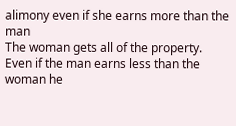alimony even if she earns more than the man
The woman gets all of the property. Even if the man earns less than the woman he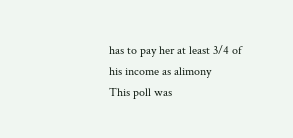has to pay her at least 3/4 of his income as alimony
This poll was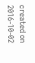created on 2016-10-02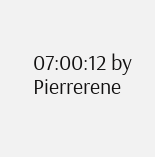07:00:12 by Pierrerene